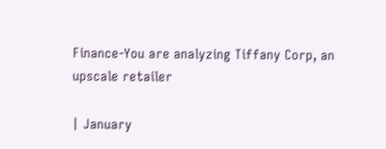Finance-You are analyzing Tiffany Corp, an upscale retailer

| January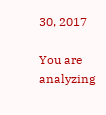30, 2017

You are analyzing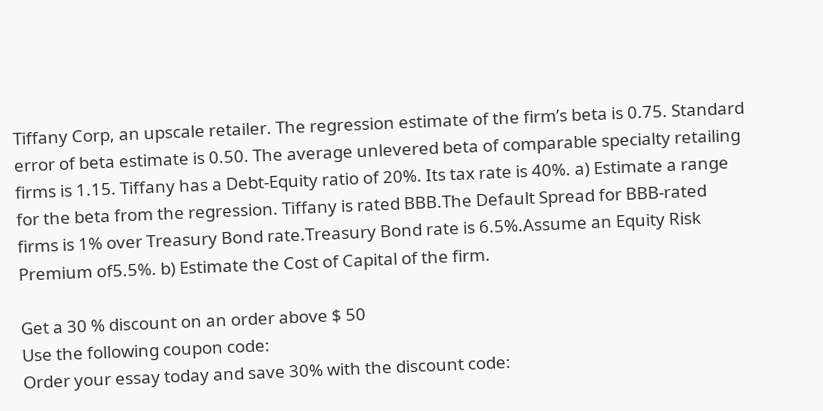Tiffany Corp, an upscale retailer. The regression estimate of the firm’s beta is 0.75. Standard error of beta estimate is 0.50. The average unlevered beta of comparable specialty retailing firms is 1.15. Tiffany has a Debt-Equity ratio of 20%. Its tax rate is 40%. a) Estimate a range for the beta from the regression. Tiffany is rated BBB.The Default Spread for BBB-rated firms is 1% over Treasury Bond rate.Treasury Bond rate is 6.5%.Assume an Equity Risk Premium of5.5%. b) Estimate the Cost of Capital of the firm.

Get a 30 % discount on an order above $ 50
Use the following coupon code:
Order your essay today and save 30% with the discount code: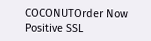COCONUTOrder Now
Positive SSL